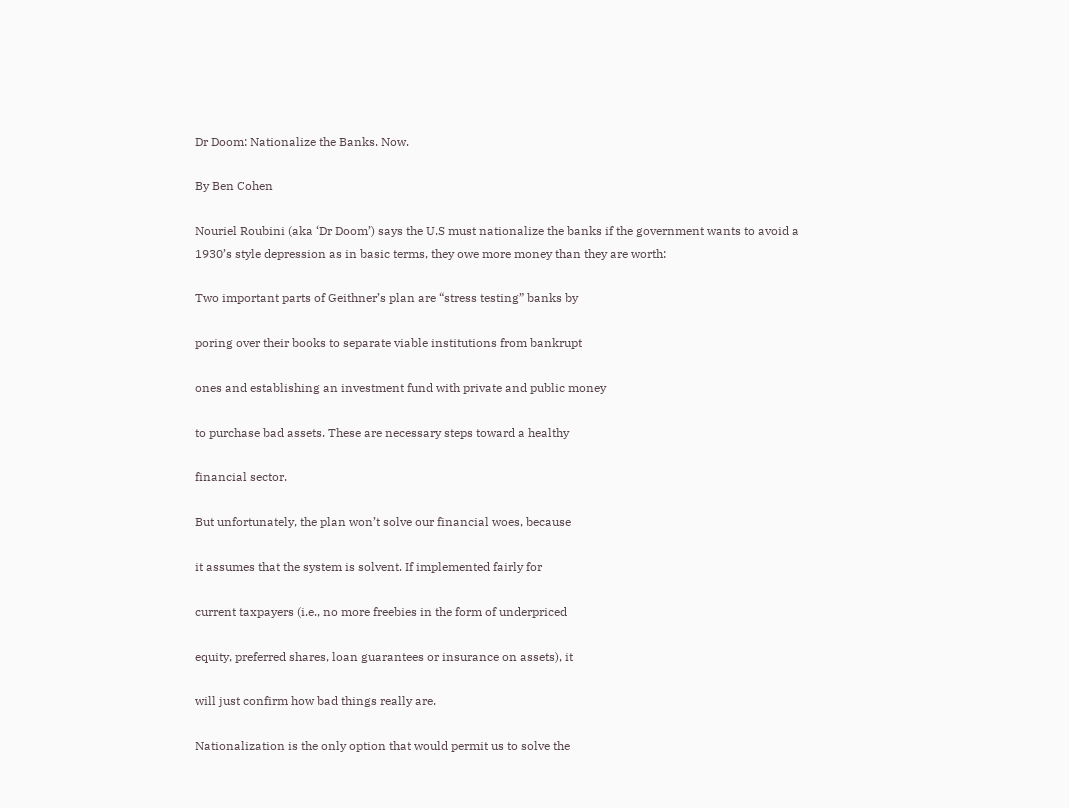Dr Doom: Nationalize the Banks. Now.

By Ben Cohen

Nouriel Roubini (aka ‘Dr Doom’) says the U.S must nationalize the banks if the government wants to avoid a 1930’s style depression as in basic terms, they owe more money than they are worth:

Two important parts of Geithner’s plan are “stress testing” banks by

poring over their books to separate viable institutions from bankrupt

ones and establishing an investment fund with private and public money

to purchase bad assets. These are necessary steps toward a healthy

financial sector.

But unfortunately, the plan won’t solve our financial woes, because

it assumes that the system is solvent. If implemented fairly for

current taxpayers (i.e., no more freebies in the form of underpriced

equity, preferred shares, loan guarantees or insurance on assets), it

will just confirm how bad things really are.

Nationalization is the only option that would permit us to solve the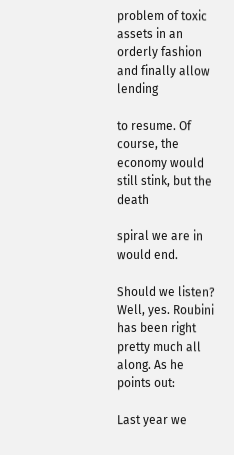problem of toxic assets in an orderly fashion and finally allow lending

to resume. Of course, the economy would still stink, but the death

spiral we are in would end.

Should we listen? Well, yes. Roubini has been right pretty much all along. As he points out:

Last year we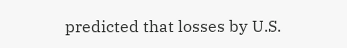predicted that losses by U.S.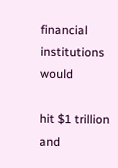financial institutions would

hit $1 trillion and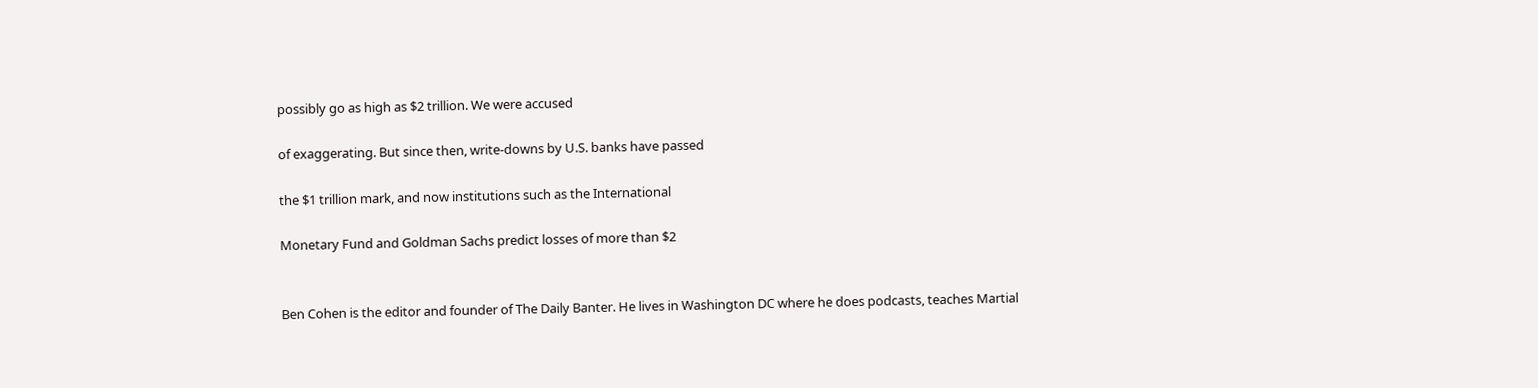possibly go as high as $2 trillion. We were accused

of exaggerating. But since then, write-downs by U.S. banks have passed

the $1 trillion mark, and now institutions such as the International

Monetary Fund and Goldman Sachs predict losses of more than $2


Ben Cohen is the editor and founder of The Daily Banter. He lives in Washington DC where he does podcasts, teaches Martial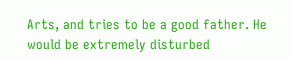Arts, and tries to be a good father. He would be extremely disturbed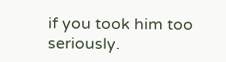if you took him too seriously.